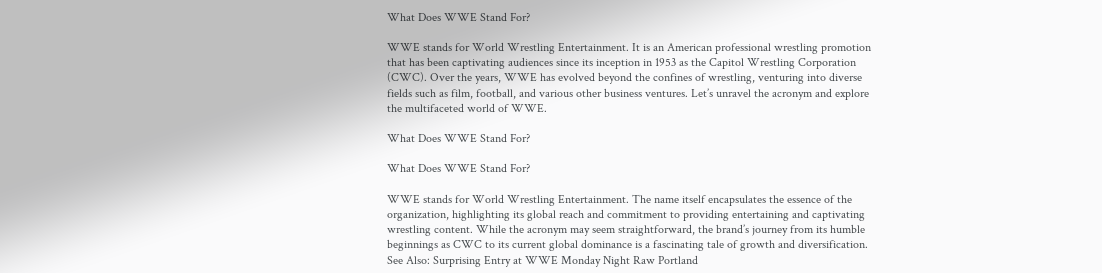What Does WWE Stand For?

WWE stands for World Wrestling Entertainment. It is an American professional wrestling promotion that has been captivating audiences since its inception in 1953 as the Capitol Wrestling Corporation (CWC). Over the years, WWE has evolved beyond the confines of wrestling, venturing into diverse fields such as film, football, and various other business ventures. Let’s unravel the acronym and explore the multifaceted world of WWE.

What Does WWE Stand For?

What Does WWE Stand For?

WWE stands for World Wrestling Entertainment. The name itself encapsulates the essence of the organization, highlighting its global reach and commitment to providing entertaining and captivating wrestling content. While the acronym may seem straightforward, the brand’s journey from its humble beginnings as CWC to its current global dominance is a fascinating tale of growth and diversification. See Also: Surprising Entry at WWE Monday Night Raw Portland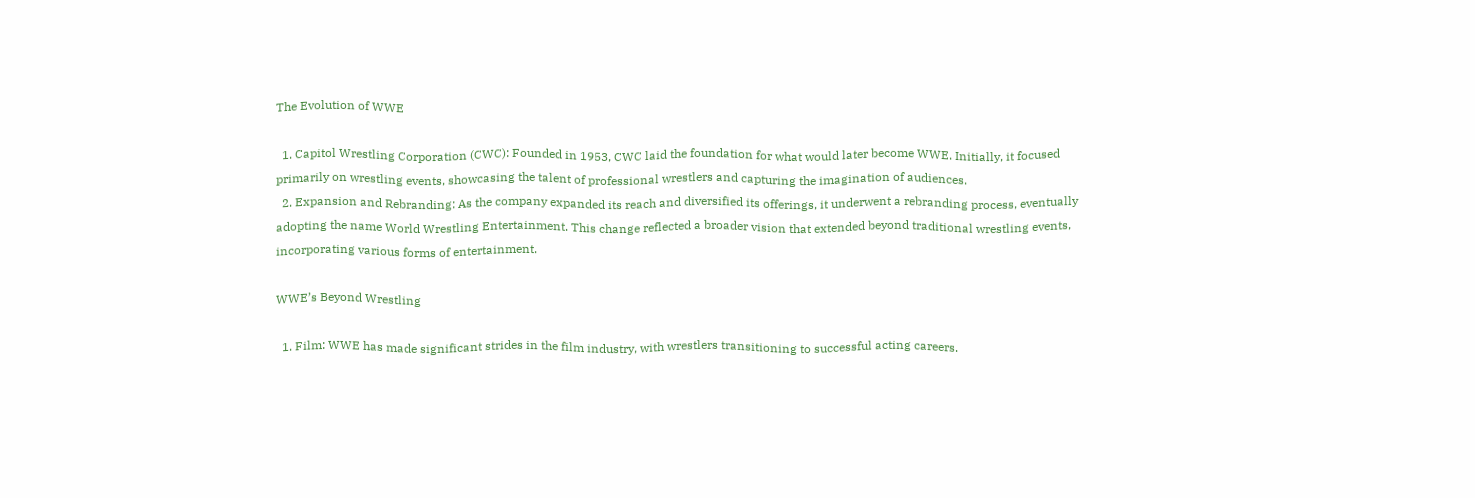The Evolution of WWE

  1. Capitol Wrestling Corporation (CWC): Founded in 1953, CWC laid the foundation for what would later become WWE. Initially, it focused primarily on wrestling events, showcasing the talent of professional wrestlers and capturing the imagination of audiences.
  2. Expansion and Rebranding: As the company expanded its reach and diversified its offerings, it underwent a rebranding process, eventually adopting the name World Wrestling Entertainment. This change reflected a broader vision that extended beyond traditional wrestling events, incorporating various forms of entertainment.

WWE’s Beyond Wrestling

  1. Film: WWE has made significant strides in the film industry, with wrestlers transitioning to successful acting careers.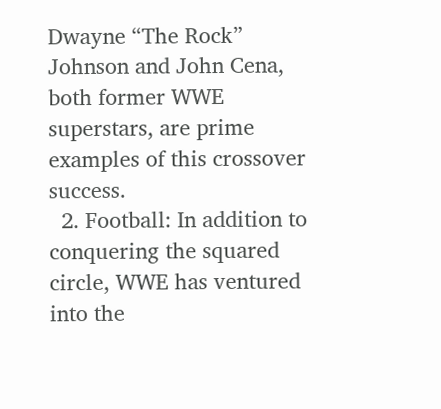Dwayne “The Rock” Johnson and John Cena, both former WWE superstars, are prime examples of this crossover success.
  2. Football: In addition to conquering the squared circle, WWE has ventured into the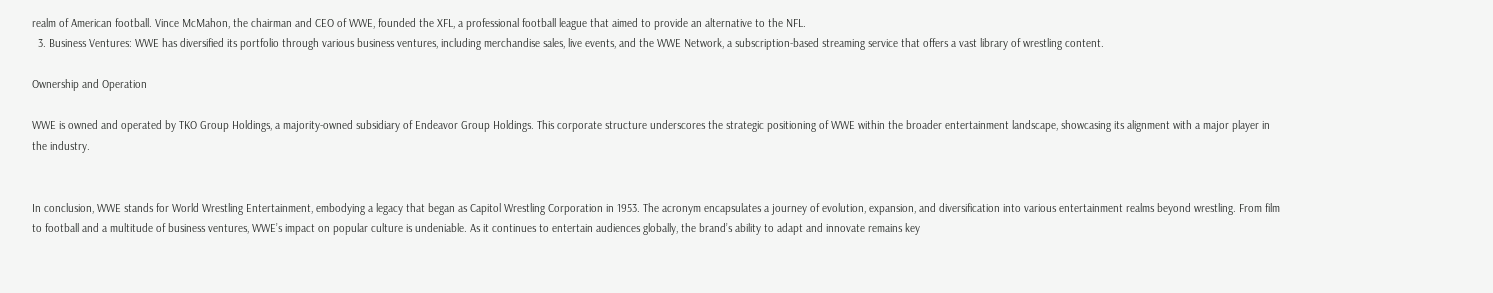realm of American football. Vince McMahon, the chairman and CEO of WWE, founded the XFL, a professional football league that aimed to provide an alternative to the NFL.
  3. Business Ventures: WWE has diversified its portfolio through various business ventures, including merchandise sales, live events, and the WWE Network, a subscription-based streaming service that offers a vast library of wrestling content.

Ownership and Operation

WWE is owned and operated by TKO Group Holdings, a majority-owned subsidiary of Endeavor Group Holdings. This corporate structure underscores the strategic positioning of WWE within the broader entertainment landscape, showcasing its alignment with a major player in the industry.


In conclusion, WWE stands for World Wrestling Entertainment, embodying a legacy that began as Capitol Wrestling Corporation in 1953. The acronym encapsulates a journey of evolution, expansion, and diversification into various entertainment realms beyond wrestling. From film to football and a multitude of business ventures, WWE’s impact on popular culture is undeniable. As it continues to entertain audiences globally, the brand’s ability to adapt and innovate remains key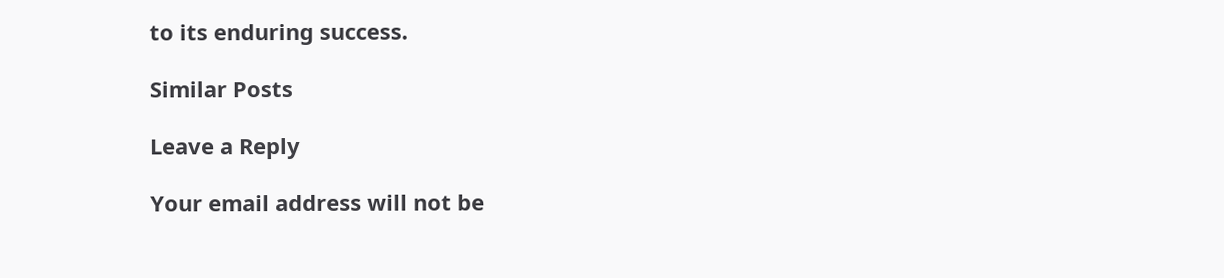to its enduring success.

Similar Posts

Leave a Reply

Your email address will not be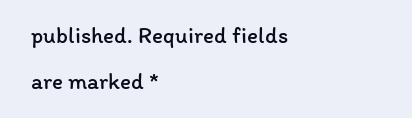published. Required fields are marked *